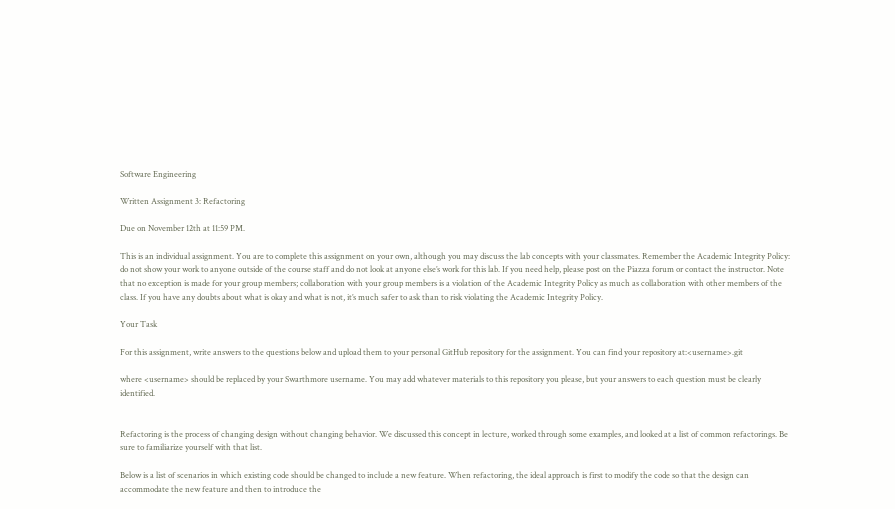Software Engineering

Written Assignment 3: Refactoring

Due on November 12th at 11:59 PM.

This is an individual assignment. You are to complete this assignment on your own, although you may discuss the lab concepts with your classmates. Remember the Academic Integrity Policy: do not show your work to anyone outside of the course staff and do not look at anyone else’s work for this lab. If you need help, please post on the Piazza forum or contact the instructor. Note that no exception is made for your group members; collaboration with your group members is a violation of the Academic Integrity Policy as much as collaboration with other members of the class. If you have any doubts about what is okay and what is not, it’s much safer to ask than to risk violating the Academic Integrity Policy.

Your Task

For this assignment, write answers to the questions below and upload them to your personal GitHub repository for the assignment. You can find your repository at:<username>.git

where <username> should be replaced by your Swarthmore username. You may add whatever materials to this repository you please, but your answers to each question must be clearly identified.


Refactoring is the process of changing design without changing behavior. We discussed this concept in lecture, worked through some examples, and looked at a list of common refactorings. Be sure to familiarize yourself with that list.

Below is a list of scenarios in which existing code should be changed to include a new feature. When refactoring, the ideal approach is first to modify the code so that the design can accommodate the new feature and then to introduce the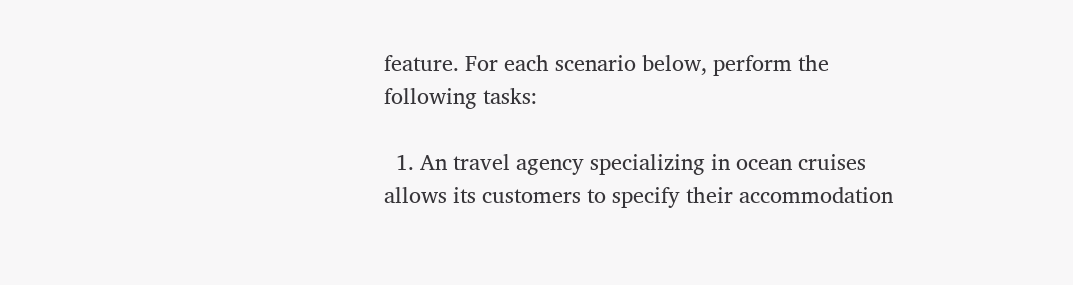feature. For each scenario below, perform the following tasks:

  1. An travel agency specializing in ocean cruises allows its customers to specify their accommodation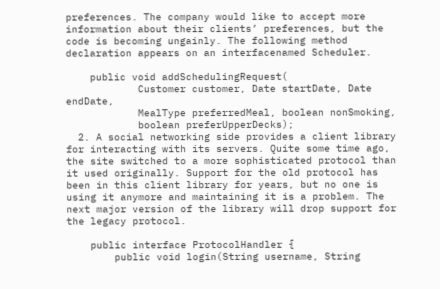preferences. The company would like to accept more information about their clients’ preferences, but the code is becoming ungainly. The following method declaration appears on an interfacenamed Scheduler.

    public void addSchedulingRequest(
            Customer customer, Date startDate, Date endDate,
            MealType preferredMeal, boolean nonSmoking,
            boolean preferUpperDecks);
  2. A social networking side provides a client library for interacting with its servers. Quite some time ago, the site switched to a more sophisticated protocol than it used originally. Support for the old protocol has been in this client library for years, but no one is using it anymore and maintaining it is a problem. The next major version of the library will drop support for the legacy protocol.

    public interface ProtocolHandler {
        public void login(String username, String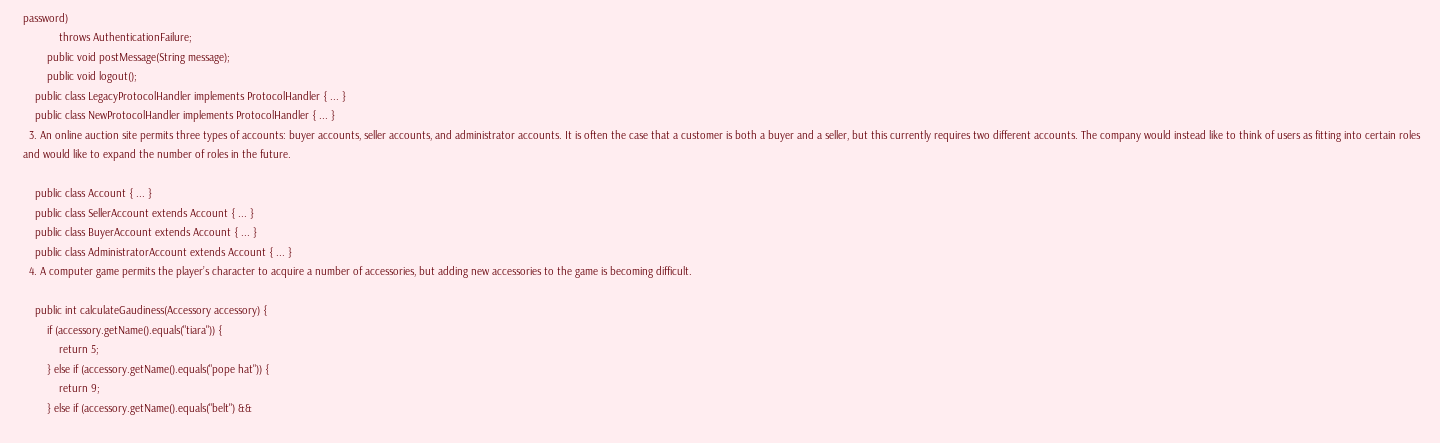password)
            throws AuthenticationFailure;
        public void postMessage(String message);
        public void logout();
    public class LegacyProtocolHandler implements ProtocolHandler { ... }
    public class NewProtocolHandler implements ProtocolHandler { ... }
  3. An online auction site permits three types of accounts: buyer accounts, seller accounts, and administrator accounts. It is often the case that a customer is both a buyer and a seller, but this currently requires two different accounts. The company would instead like to think of users as fitting into certain roles and would like to expand the number of roles in the future.

    public class Account { ... }
    public class SellerAccount extends Account { ... }
    public class BuyerAccount extends Account { ... }
    public class AdministratorAccount extends Account { ... }
  4. A computer game permits the player’s character to acquire a number of accessories, but adding new accessories to the game is becoming difficult.

    public int calculateGaudiness(Accessory accessory) {
        if (accessory.getName().equals("tiara")) {
            return 5;
        } else if (accessory.getName().equals("pope hat")) {
            return 9;
        } else if (accessory.getName().equals("belt") &&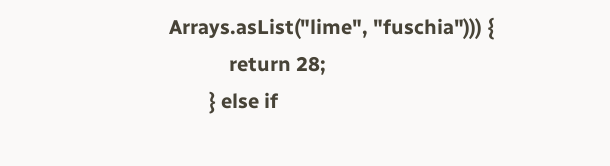Arrays.asList("lime", "fuschia"))) {
            return 28;
        } else if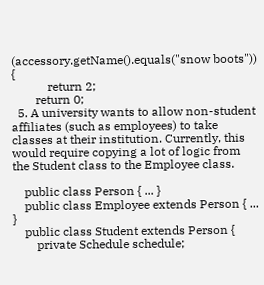(accessory.getName().equals("snow boots")) {
            return 2;
        return 0;
  5. A university wants to allow non-student affiliates (such as employees) to take classes at their institution. Currently, this would require copying a lot of logic from the Student class to the Employee class.

    public class Person { ... }
    public class Employee extends Person { ... }
    public class Student extends Person {
        private Schedule schedule;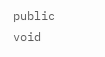public void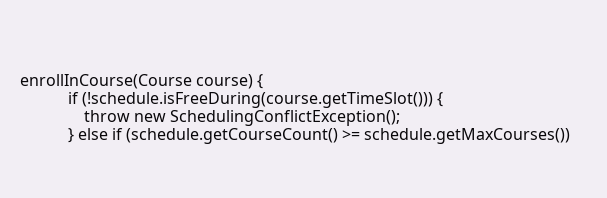enrollInCourse(Course course) {
            if (!schedule.isFreeDuring(course.getTimeSlot())) {
                throw new SchedulingConflictException();
            } else if (schedule.getCourseCount() >= schedule.getMaxCourses())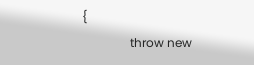{
                throw new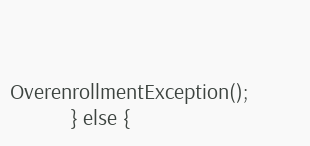OverenrollmentException();
            } else {